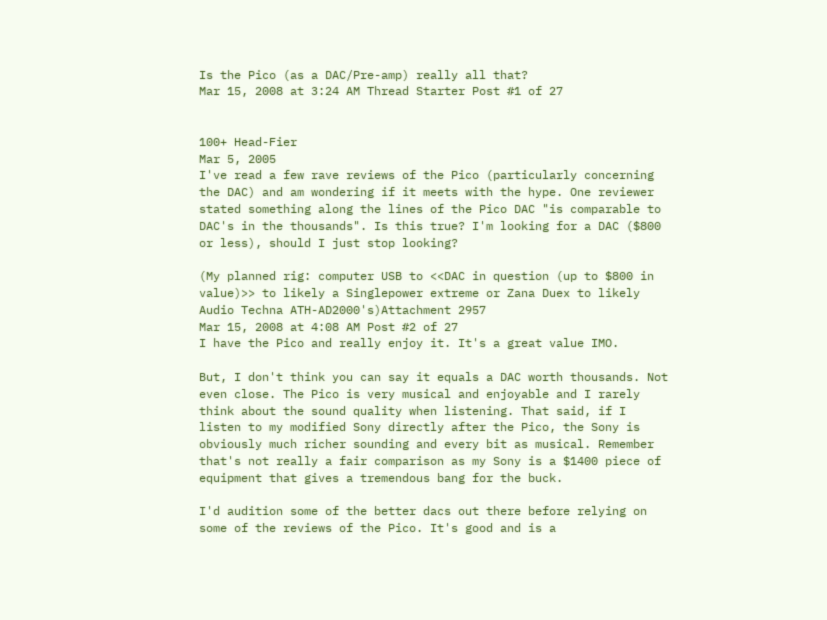Is the Pico (as a DAC/Pre-amp) really all that?
Mar 15, 2008 at 3:24 AM Thread Starter Post #1 of 27


100+ Head-Fier
Mar 5, 2005
I've read a few rave reviews of the Pico (particularly concerning the DAC) and am wondering if it meets with the hype. One reviewer stated something along the lines of the Pico DAC "is comparable to DAC's in the thousands". Is this true? I'm looking for a DAC ($800 or less), should I just stop looking?

(My planned rig: computer USB to <<DAC in question (up to $800 in value)>> to likely a Singlepower extreme or Zana Duex to likely Audio Techna ATH-AD2000's)Attachment 2957
Mar 15, 2008 at 4:08 AM Post #2 of 27
I have the Pico and really enjoy it. It's a great value IMO.

But, I don't think you can say it equals a DAC worth thousands. Not even close. The Pico is very musical and enjoyable and I rarely think about the sound quality when listening. That said, if I listen to my modified Sony directly after the Pico, the Sony is obviously much richer sounding and every bit as musical. Remember that's not really a fair comparison as my Sony is a $1400 piece of equipment that gives a tremendous bang for the buck.

I'd audition some of the better dacs out there before relying on some of the reviews of the Pico. It's good and is a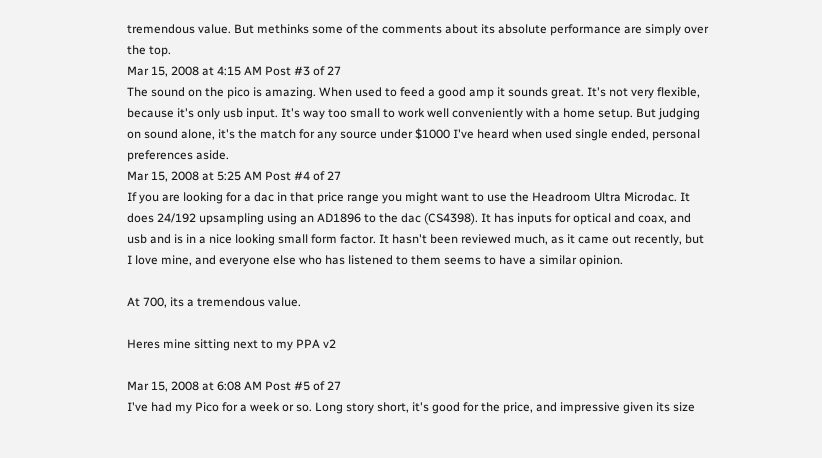tremendous value. But methinks some of the comments about its absolute performance are simply over the top.
Mar 15, 2008 at 4:15 AM Post #3 of 27
The sound on the pico is amazing. When used to feed a good amp it sounds great. It's not very flexible, because it's only usb input. It's way too small to work well conveniently with a home setup. But judging on sound alone, it's the match for any source under $1000 I've heard when used single ended, personal preferences aside.
Mar 15, 2008 at 5:25 AM Post #4 of 27
If you are looking for a dac in that price range you might want to use the Headroom Ultra Microdac. It does 24/192 upsampling using an AD1896 to the dac (CS4398). It has inputs for optical and coax, and usb and is in a nice looking small form factor. It hasn't been reviewed much, as it came out recently, but I love mine, and everyone else who has listened to them seems to have a similar opinion.

At 700, its a tremendous value.

Heres mine sitting next to my PPA v2

Mar 15, 2008 at 6:08 AM Post #5 of 27
I've had my Pico for a week or so. Long story short, it's good for the price, and impressive given its size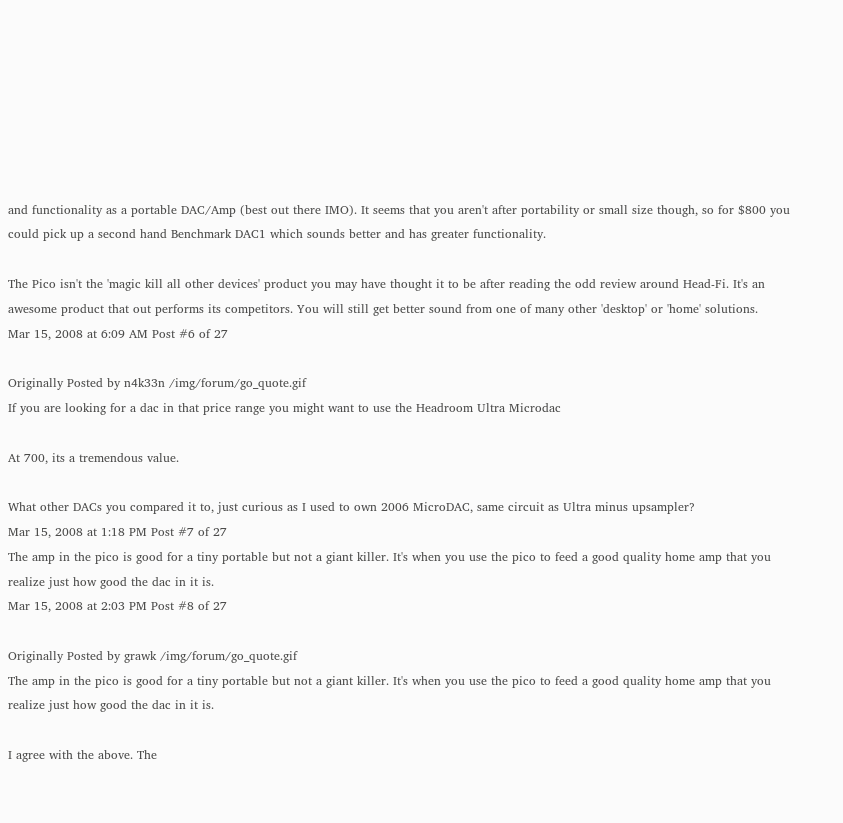and functionality as a portable DAC/Amp (best out there IMO). It seems that you aren't after portability or small size though, so for $800 you could pick up a second hand Benchmark DAC1 which sounds better and has greater functionality.

The Pico isn't the 'magic kill all other devices' product you may have thought it to be after reading the odd review around Head-Fi. It's an awesome product that out performs its competitors. You will still get better sound from one of many other 'desktop' or 'home' solutions.
Mar 15, 2008 at 6:09 AM Post #6 of 27

Originally Posted by n4k33n /img/forum/go_quote.gif
If you are looking for a dac in that price range you might want to use the Headroom Ultra Microdac

At 700, its a tremendous value.

What other DACs you compared it to, just curious as I used to own 2006 MicroDAC, same circuit as Ultra minus upsampler?
Mar 15, 2008 at 1:18 PM Post #7 of 27
The amp in the pico is good for a tiny portable but not a giant killer. It's when you use the pico to feed a good quality home amp that you realize just how good the dac in it is.
Mar 15, 2008 at 2:03 PM Post #8 of 27

Originally Posted by grawk /img/forum/go_quote.gif
The amp in the pico is good for a tiny portable but not a giant killer. It's when you use the pico to feed a good quality home amp that you realize just how good the dac in it is.

I agree with the above. The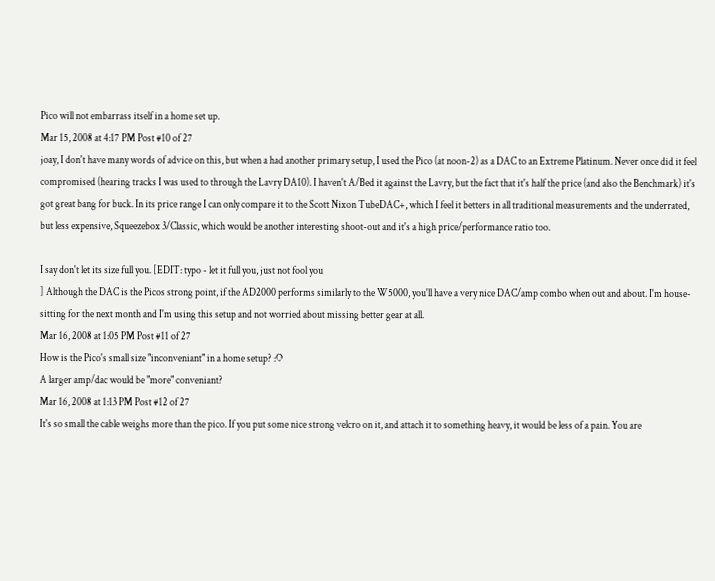Pico will not embarrass itself in a home set up.
Mar 15, 2008 at 4:17 PM Post #10 of 27
joay, I don't have many words of advice on this, but when a had another primary setup, I used the Pico (at noon-2) as a DAC to an Extreme Platinum. Never once did it feel compromised (hearing tracks I was used to through the Lavry DA10). I haven't A/Bed it against the Lavry, but the fact that it's half the price (and also the Benchmark) it's got great bang for buck. In its price range I can only compare it to the Scott Nixon TubeDAC+, which I feel it betters in all traditional measurements and the underrated, but less expensive, Squeezebox 3/Classic, which would be another interesting shoot-out and it's a high price/performance ratio too.

I say don't let its size full you. [EDIT: typo - let it full you, just not fool you
] Although the DAC is the Picos strong point, if the AD2000 performs similarly to the W5000, you'll have a very nice DAC/amp combo when out and about. I'm house-sitting for the next month and I'm using this setup and not worried about missing better gear at all.
Mar 16, 2008 at 1:05 PM Post #11 of 27
How is the Pico's small size "inconveniant" in a home setup? :O
A larger amp/dac would be "more" conveniant?
Mar 16, 2008 at 1:13 PM Post #12 of 27
It's so small the cable weighs more than the pico. If you put some nice strong velcro on it, and attach it to something heavy, it would be less of a pain. You are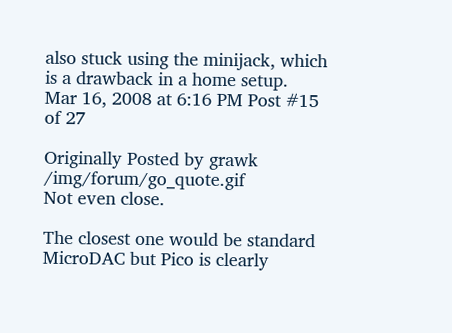also stuck using the minijack, which is a drawback in a home setup.
Mar 16, 2008 at 6:16 PM Post #15 of 27

Originally Posted by grawk /img/forum/go_quote.gif
Not even close.

The closest one would be standard MicroDAC but Pico is clearly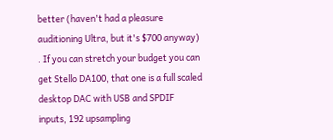better (haven't had a pleasure auditioning Ultra, but it's $700 anyway) . If you can stretch your budget you can get Stello DA100, that one is a full scaled desktop DAC with USB and SPDIF inputs, 192 upsampling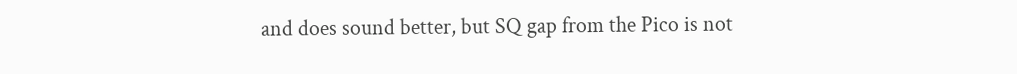and does sound better, but SQ gap from the Pico is not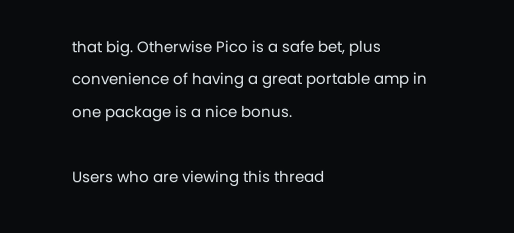that big. Otherwise Pico is a safe bet, plus convenience of having a great portable amp in one package is a nice bonus.

Users who are viewing this thread